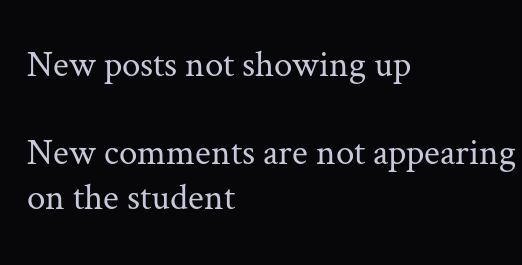New posts not showing up

New comments are not appearing on the student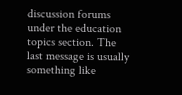discussion forums under the education topics section. The last message is usually something like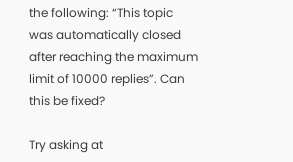the following: “This topic was automatically closed after reaching the maximum limit of 10000 replies”. Can this be fixed?

Try asking at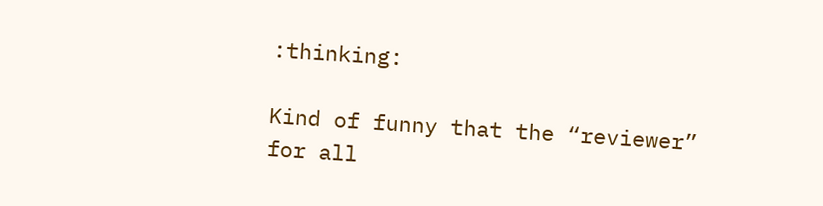:thinking:

Kind of funny that the “reviewer” for all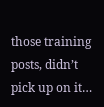those training posts, didn’t pick up on it…